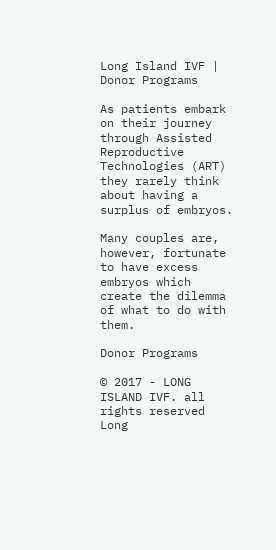Long Island IVF | Donor Programs

As patients embark on their journey through Assisted Reproductive Technologies (ART) they rarely think about having a surplus of embryos.

Many couples are, however, fortunate to have excess embryos which create the dilemma of what to do with them.

Donor Programs

© 2017 - LONG ISLAND IVF. all rights reserved Long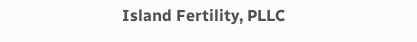Island Fertility, PLLC